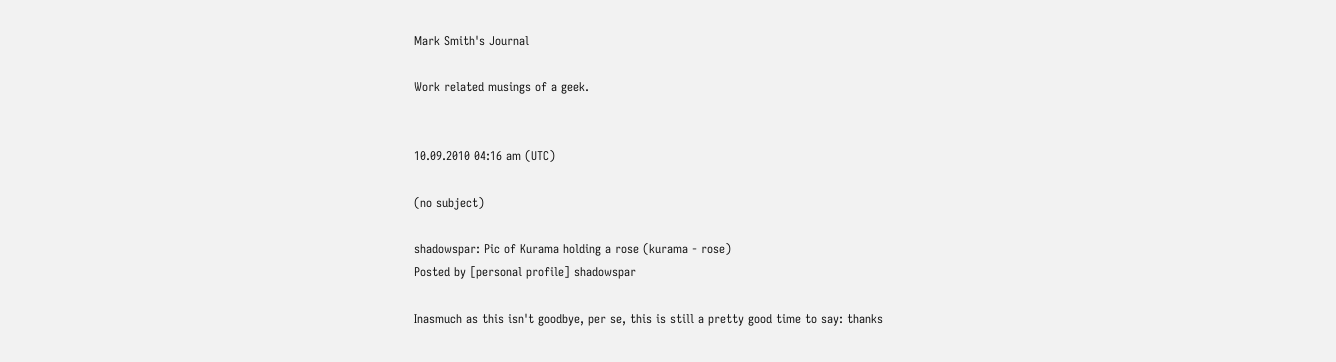Mark Smith's Journal

Work related musings of a geek.


10.09.2010 04:16 am (UTC)

(no subject)

shadowspar: Pic of Kurama holding a rose (kurama - rose)
Posted by [personal profile] shadowspar

Inasmuch as this isn't goodbye, per se, this is still a pretty good time to say: thanks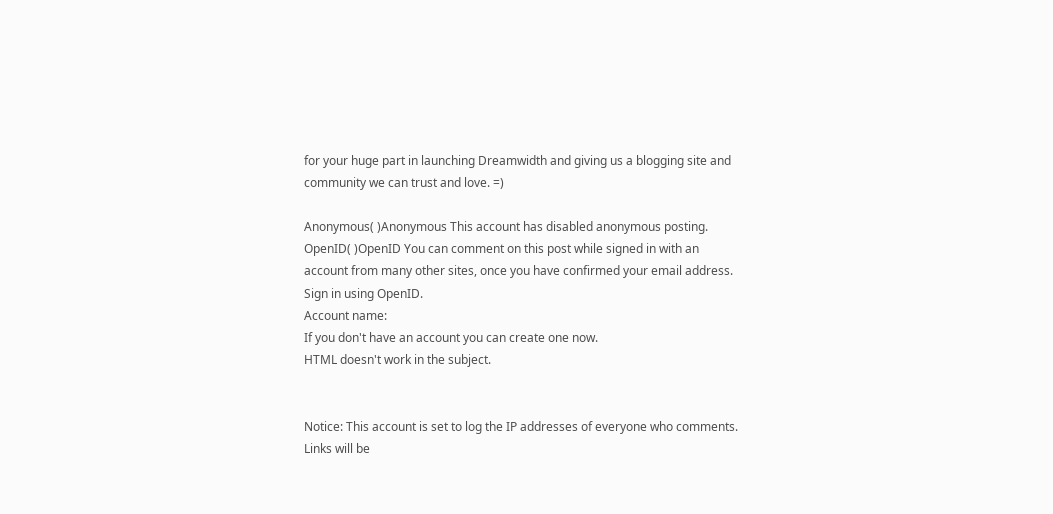for your huge part in launching Dreamwidth and giving us a blogging site and community we can trust and love. =)

Anonymous( )Anonymous This account has disabled anonymous posting.
OpenID( )OpenID You can comment on this post while signed in with an account from many other sites, once you have confirmed your email address. Sign in using OpenID.
Account name:
If you don't have an account you can create one now.
HTML doesn't work in the subject.


Notice: This account is set to log the IP addresses of everyone who comments.
Links will be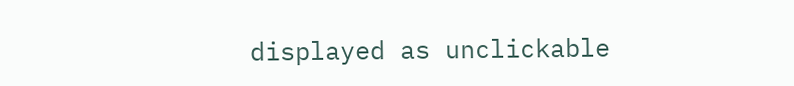displayed as unclickable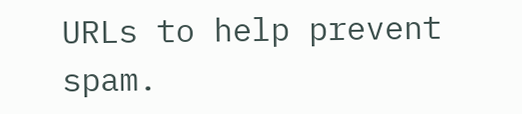URLs to help prevent spam.